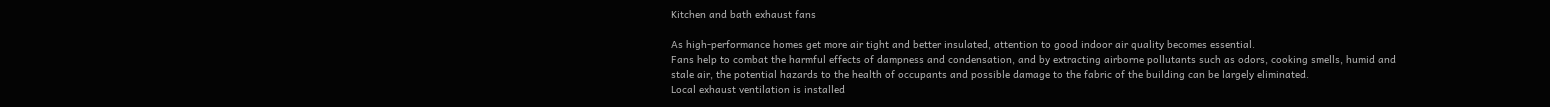Kitchen and bath exhaust fans

As high-performance homes get more air tight and better insulated, attention to good indoor air quality becomes essential.
Fans help to combat the harmful effects of dampness and condensation, and by extracting airborne pollutants such as odors, cooking smells, humid and stale air, the potential hazards to the health of occupants and possible damage to the fabric of the building can be largely eliminated.
Local exhaust ventilation is installed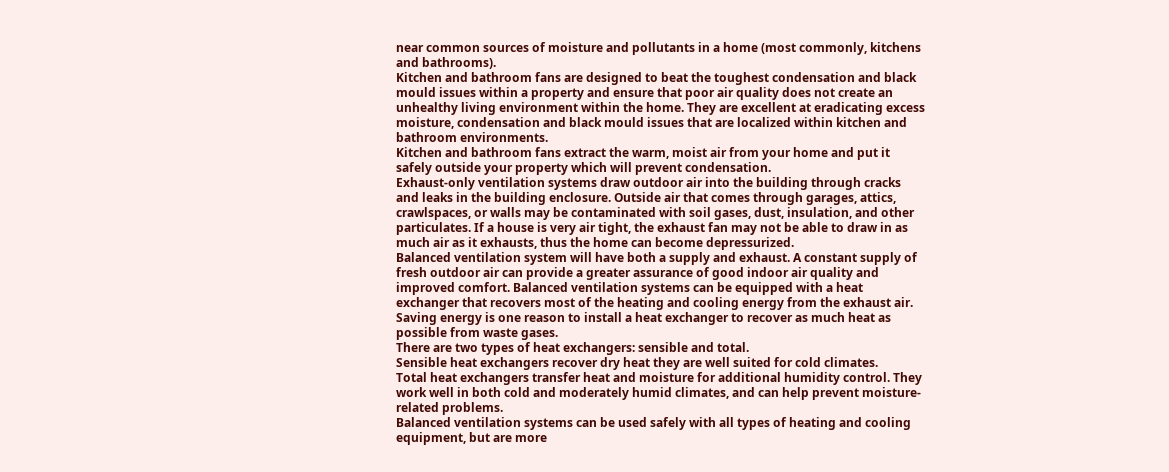near common sources of moisture and pollutants in a home (most commonly, kitchens and bathrooms).
Kitchen and bathroom fans are designed to beat the toughest condensation and black mould issues within a property and ensure that poor air quality does not create an unhealthy living environment within the home. They are excellent at eradicating excess moisture, condensation and black mould issues that are localized within kitchen and bathroom environments.
Kitchen and bathroom fans extract the warm, moist air from your home and put it safely outside your property which will prevent condensation.
Exhaust-only ventilation systems draw outdoor air into the building through cracks and leaks in the building enclosure. Outside air that comes through garages, attics, crawlspaces, or walls may be contaminated with soil gases, dust, insulation, and other particulates. If a house is very air tight, the exhaust fan may not be able to draw in as much air as it exhausts, thus the home can become depressurized.
Balanced ventilation system will have both a supply and exhaust. A constant supply of fresh outdoor air can provide a greater assurance of good indoor air quality and improved comfort. Balanced ventilation systems can be equipped with a heat exchanger that recovers most of the heating and cooling energy from the exhaust air.
Saving energy is one reason to install a heat exchanger to recover as much heat as possible from waste gases.
There are two types of heat exchangers: sensible and total.
Sensible heat exchangers recover dry heat they are well suited for cold climates.
Total heat exchangers transfer heat and moisture for additional humidity control. They work well in both cold and moderately humid climates, and can help prevent moisture-related problems.
Balanced ventilation systems can be used safely with all types of heating and cooling equipment, but are more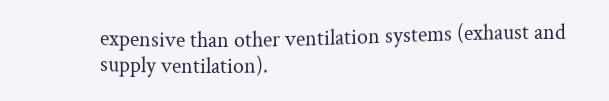expensive than other ventilation systems (exhaust and supply ventilation).